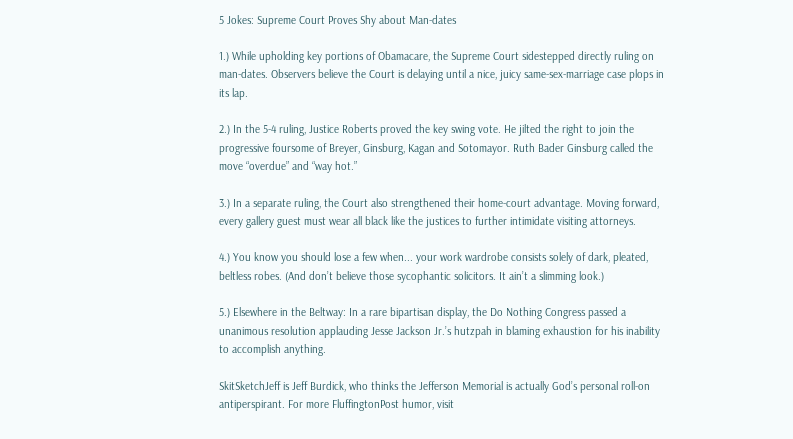5 Jokes: Supreme Court Proves Shy about Man-dates

1.) While upholding key portions of Obamacare, the Supreme Court sidestepped directly ruling on man-dates. Observers believe the Court is delaying until a nice, juicy same-sex-marriage case plops in its lap.

2.) In the 5-4 ruling, Justice Roberts proved the key swing vote. He jilted the right to join the progressive foursome of Breyer, Ginsburg, Kagan and Sotomayor. Ruth Bader Ginsburg called the move “overdue” and “way hot.”

3.) In a separate ruling, the Court also strengthened their home-court advantage. Moving forward, every gallery guest must wear all black like the justices to further intimidate visiting attorneys.

4.) You know you should lose a few when... your work wardrobe consists solely of dark, pleated, beltless robes. (And don’t believe those sycophantic solicitors. It ain’t a slimming look.)

5.) Elsewhere in the Beltway: In a rare bipartisan display, the Do Nothing Congress passed a unanimous resolution applauding Jesse Jackson Jr.’s hutzpah in blaming exhaustion for his inability to accomplish anything.

SkitSketchJeff is Jeff Burdick, who thinks the Jefferson Memorial is actually God’s personal roll-on antiperspirant. For more FluffingtonPost humor, visit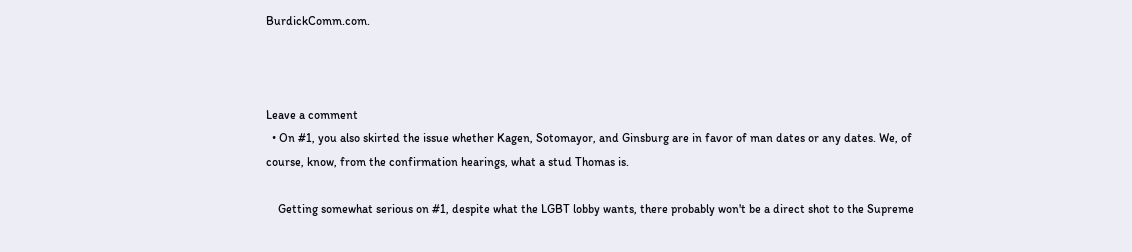BurdickComm.com.



Leave a comment
  • On #1, you also skirted the issue whether Kagen, Sotomayor, and Ginsburg are in favor of man dates or any dates. We, of course, know, from the confirmation hearings, what a stud Thomas is.

    Getting somewhat serious on #1, despite what the LGBT lobby wants, there probably won't be a direct shot to the Supreme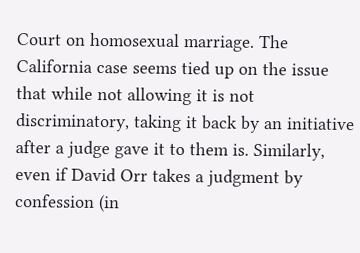Court on homosexual marriage. The California case seems tied up on the issue that while not allowing it is not discriminatory, taking it back by an initiative after a judge gave it to them is. Similarly, even if David Orr takes a judgment by confession (in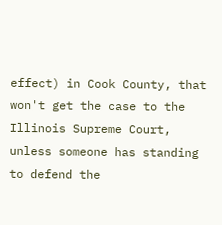effect) in Cook County, that won't get the case to the Illinois Supreme Court, unless someone has standing to defend the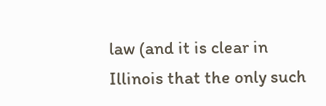law (and it is clear in Illinois that the only such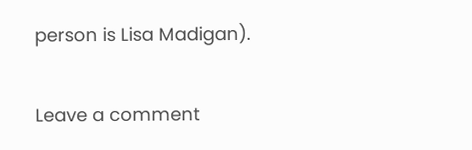person is Lisa Madigan).

Leave a comment